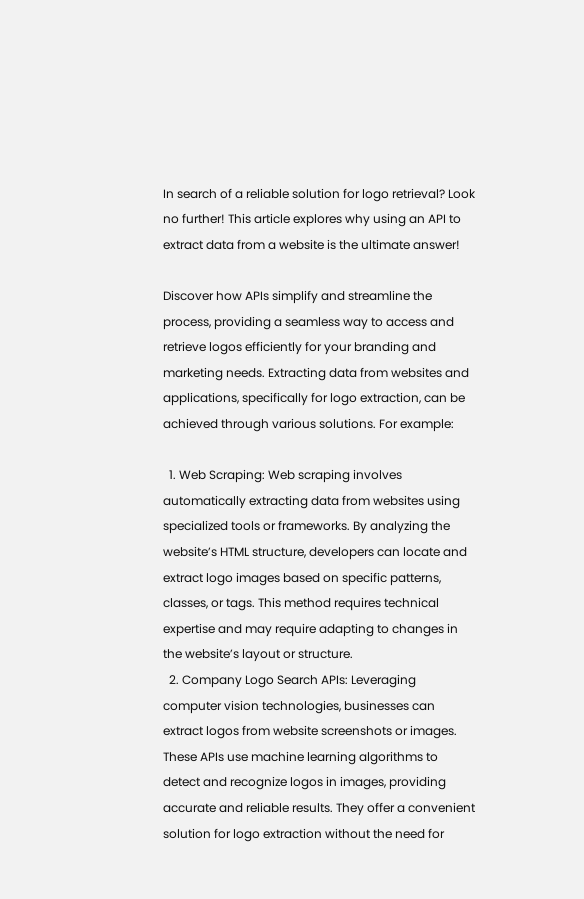In search of a reliable solution for logo retrieval? Look no further! This article explores why using an API to extract data from a website is the ultimate answer!

Discover how APIs simplify and streamline the process, providing a seamless way to access and retrieve logos efficiently for your branding and marketing needs. Extracting data from websites and applications, specifically for logo extraction, can be achieved through various solutions. For example:

  1. Web Scraping: Web scraping involves automatically extracting data from websites using specialized tools or frameworks. By analyzing the website’s HTML structure, developers can locate and extract logo images based on specific patterns, classes, or tags. This method requires technical expertise and may require adapting to changes in the website’s layout or structure.
  2. Company Logo Search APIs: Leveraging computer vision technologies, businesses can extract logos from website screenshots or images. These APIs use machine learning algorithms to detect and recognize logos in images, providing accurate and reliable results. They offer a convenient solution for logo extraction without the need for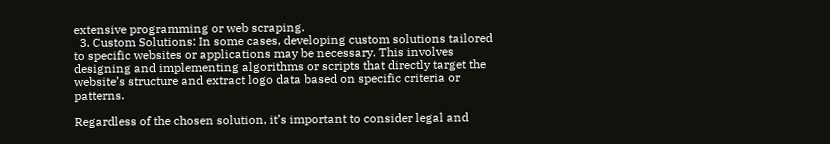extensive programming or web scraping.
  3. Custom Solutions: In some cases, developing custom solutions tailored to specific websites or applications may be necessary. This involves designing and implementing algorithms or scripts that directly target the website’s structure and extract logo data based on specific criteria or patterns.

Regardless of the chosen solution, it’s important to consider legal and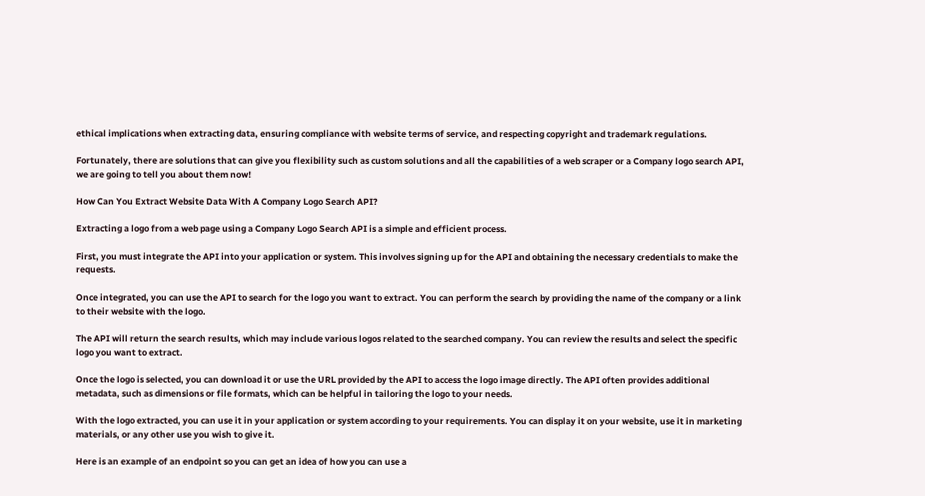ethical implications when extracting data, ensuring compliance with website terms of service, and respecting copyright and trademark regulations.

Fortunately, there are solutions that can give you flexibility such as custom solutions and all the capabilities of a web scraper or a Company logo search API, we are going to tell you about them now!

How Can You Extract Website Data With A Company Logo Search API?

Extracting a logo from a web page using a Company Logo Search API is a simple and efficient process.

First, you must integrate the API into your application or system. This involves signing up for the API and obtaining the necessary credentials to make the requests.

Once integrated, you can use the API to search for the logo you want to extract. You can perform the search by providing the name of the company or a link to their website with the logo.

The API will return the search results, which may include various logos related to the searched company. You can review the results and select the specific logo you want to extract.

Once the logo is selected, you can download it or use the URL provided by the API to access the logo image directly. The API often provides additional metadata, such as dimensions or file formats, which can be helpful in tailoring the logo to your needs.

With the logo extracted, you can use it in your application or system according to your requirements. You can display it on your website, use it in marketing materials, or any other use you wish to give it.

Here is an example of an endpoint so you can get an idea of how you can use a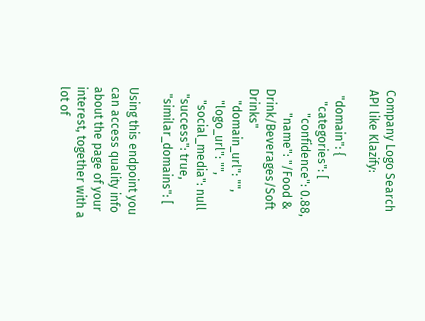Company Logo Search API like Klazify:

  "domain": {
    "categories": [
        "confidence": 0.88,
        "name": "/Food & Drink/Beverages/Soft Drinks"
    "domain_url": "",
    "logo_url": "",
    "social_media": null
  "success": true,
  "similar_domains": [

Using this endpoint you can access quality info about the page of your interest, together with a lot of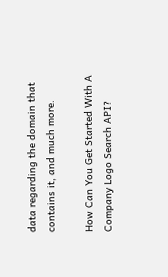data regarding the domain that contains it, and much more.

How Can You Get Started With A Company Logo Search API?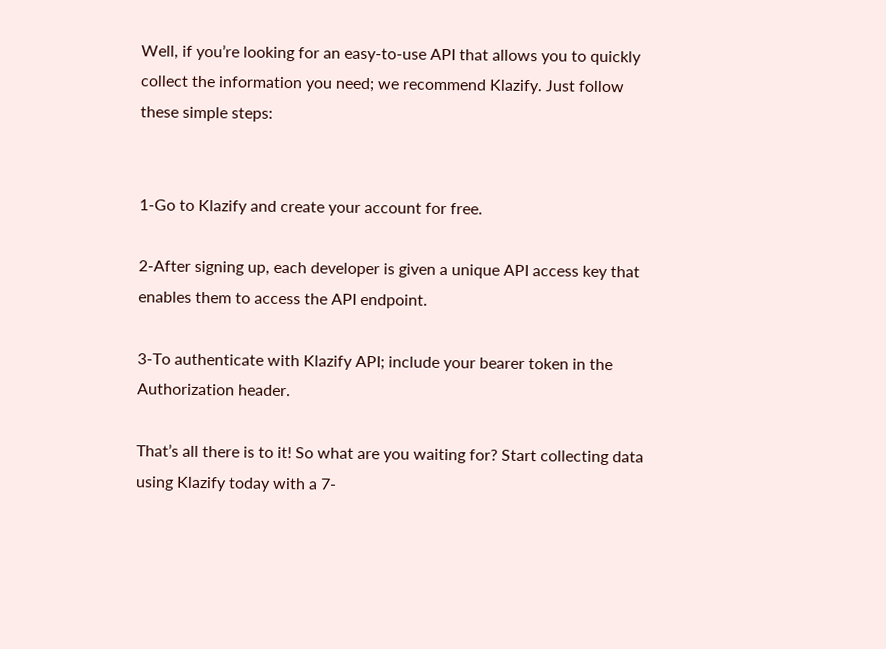Well, if you’re looking for an easy-to-use API that allows you to quickly collect the information you need; we recommend Klazify. Just follow these simple steps:


1-Go to Klazify and create your account for free.

2-After signing up, each developer is given a unique API access key that enables them to access the API endpoint.

3-To authenticate with Klazify API; include your bearer token in the Authorization header.

That’s all there is to it! So what are you waiting for? Start collecting data using Klazify today with a 7-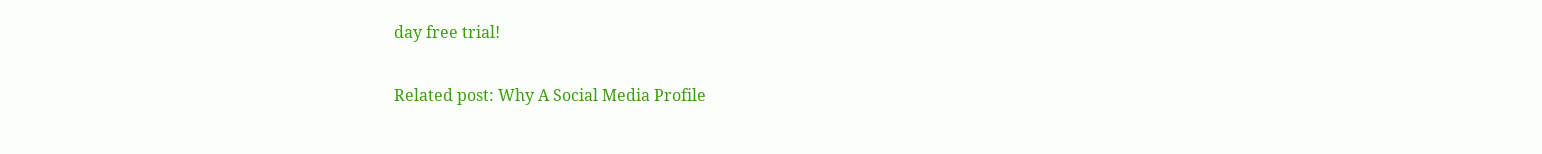day free trial!

Related post: Why A Social Media Profile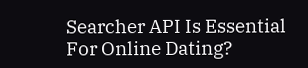Searcher API Is Essential For Online Dating?